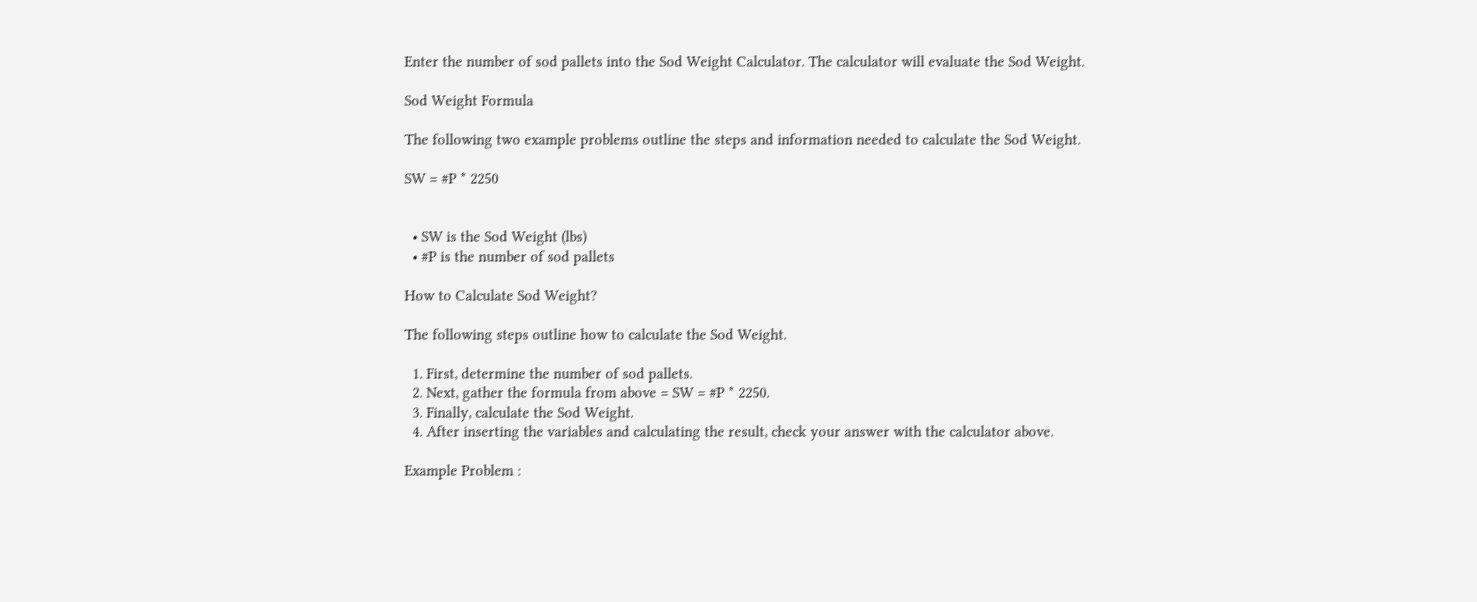Enter the number of sod pallets into the Sod Weight Calculator. The calculator will evaluate the Sod Weight.

Sod Weight Formula

The following two example problems outline the steps and information needed to calculate the Sod Weight.

SW = #P * 2250


  • SW is the Sod Weight (lbs)
  • #P is the number of sod pallets

How to Calculate Sod Weight?

The following steps outline how to calculate the Sod Weight.

  1. First, determine the number of sod pallets.
  2. Next, gather the formula from above = SW = #P * 2250.
  3. Finally, calculate the Sod Weight.
  4. After inserting the variables and calculating the result, check your answer with the calculator above.

Example Problem :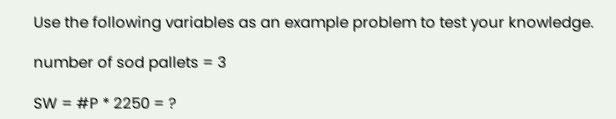Use the following variables as an example problem to test your knowledge.

number of sod pallets = 3

SW = #P * 2250 = ?